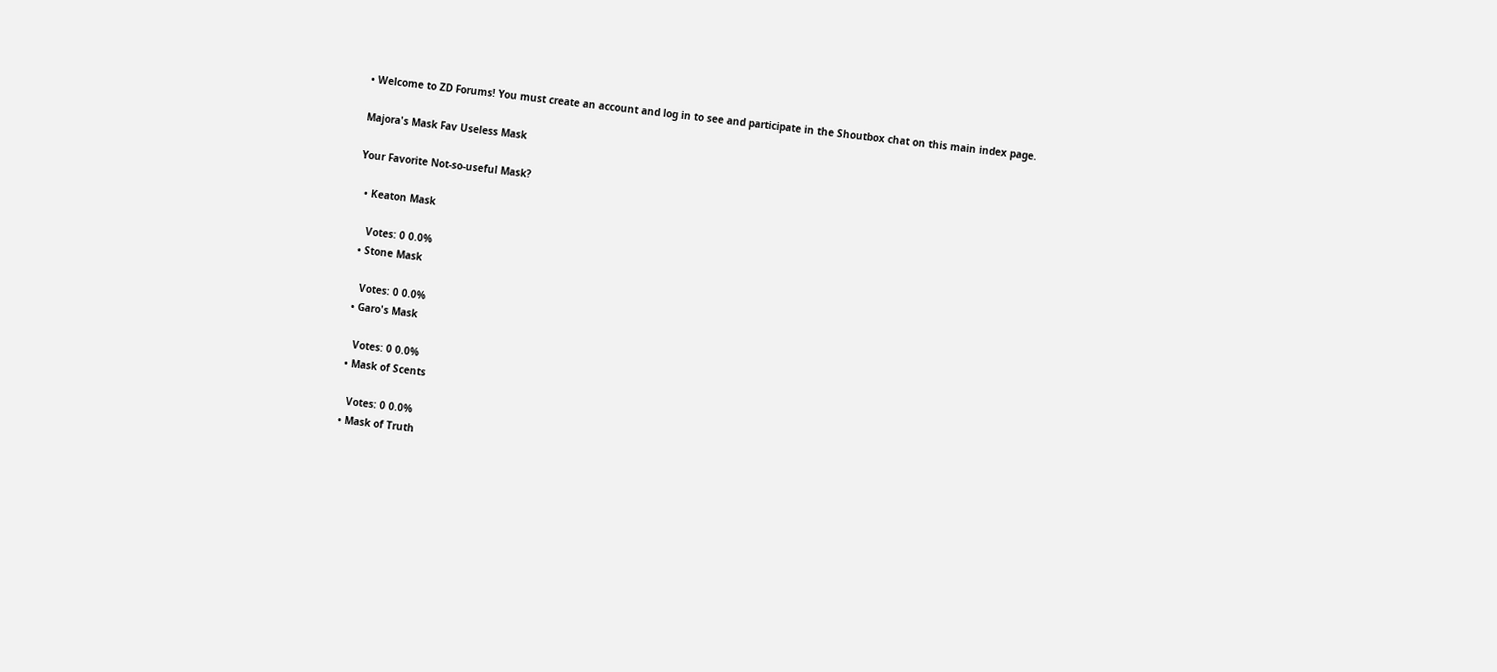• Welcome to ZD Forums! You must create an account and log in to see and participate in the Shoutbox chat on this main index page.

Majora's Mask Fav Useless Mask

Your Favorite Not-so-useful Mask?

  • Keaton Mask

    Votes: 0 0.0%
  • Stone Mask

    Votes: 0 0.0%
  • Garo's Mask

    Votes: 0 0.0%
  • Mask of Scents

    Votes: 0 0.0%
  • Mask of Truth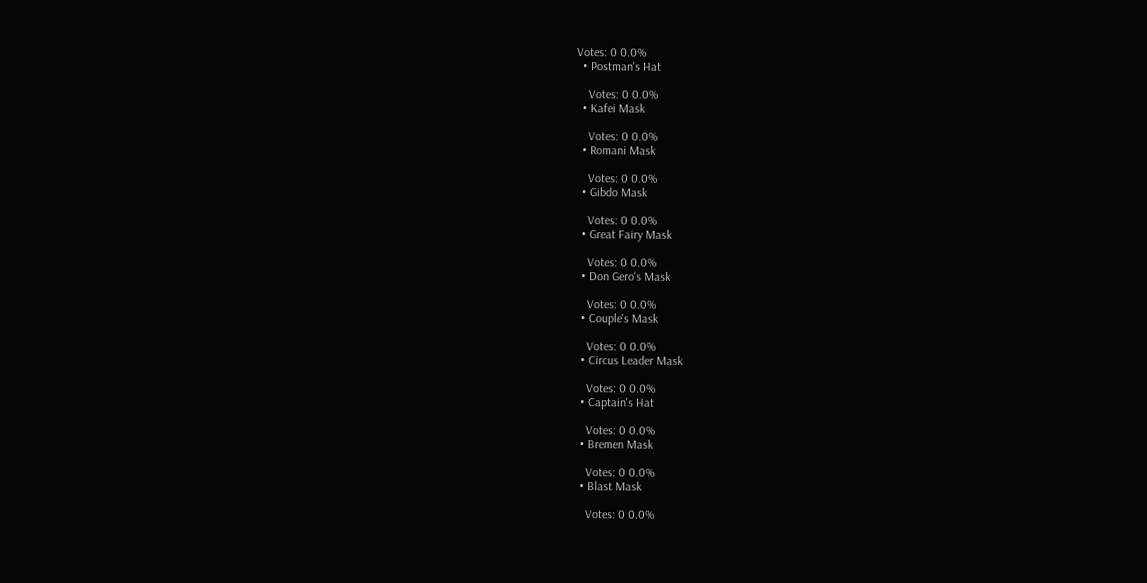Votes: 0 0.0%
  • Postman's Hat

    Votes: 0 0.0%
  • Kafei Mask

    Votes: 0 0.0%
  • Romani Mask

    Votes: 0 0.0%
  • Gibdo Mask

    Votes: 0 0.0%
  • Great Fairy Mask

    Votes: 0 0.0%
  • Don Gero's Mask

    Votes: 0 0.0%
  • Couple's Mask

    Votes: 0 0.0%
  • Circus Leader Mask

    Votes: 0 0.0%
  • Captain's Hat

    Votes: 0 0.0%
  • Bremen Mask

    Votes: 0 0.0%
  • Blast Mask

    Votes: 0 0.0%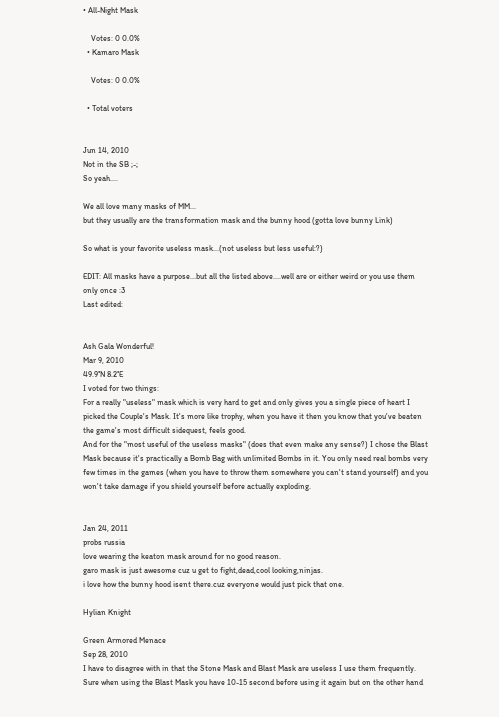• All-Night Mask

    Votes: 0 0.0%
  • Kamaro Mask

    Votes: 0 0.0%

  • Total voters


Jun 14, 2010
Not in the SB ;-;
So yeah....

We all love many masks of MM...
but they usually are the transformation mask and the bunny hood (gotta love bunny Link)

So what is your favorite useless mask...(not useless but less useful:?)

EDIT: All masks have a purpose...but all the listed above....well are or either weird or you use them only once :3
Last edited:


Ash Gala Wonderful!
Mar 9, 2010
49.9°N 8.2°E
I voted for two things:
For a really "useless" mask which is very hard to get and only gives you a single piece of heart I picked the Couple's Mask. It's more like trophy, when you have it then you know that you've beaten the game's most difficult sidequest, feels good.
And for the "most useful of the useless masks" (does that even make any sense?) I chose the Blast Mask because it's practically a Bomb Bag with unlimited Bombs in it. You only need real bombs very few times in the games (when you have to throw them somewhere you can't stand yourself) and you won't take damage if you shield yourself before actually exploding.


Jan 24, 2011
probs russia
love wearing the keaton mask around for no good reason.
garo mask is just awesome cuz u get to fight,dead,cool looking,ninjas.
i love how the bunny hood isent there.cuz everyone would just pick that one.

Hylian Knight

Green Armored Menace
Sep 28, 2010
I have to disagree with in that the Stone Mask and Blast Mask are useless I use them frequently. Sure when using the Blast Mask you have 10-15 second before using it again but on the other hand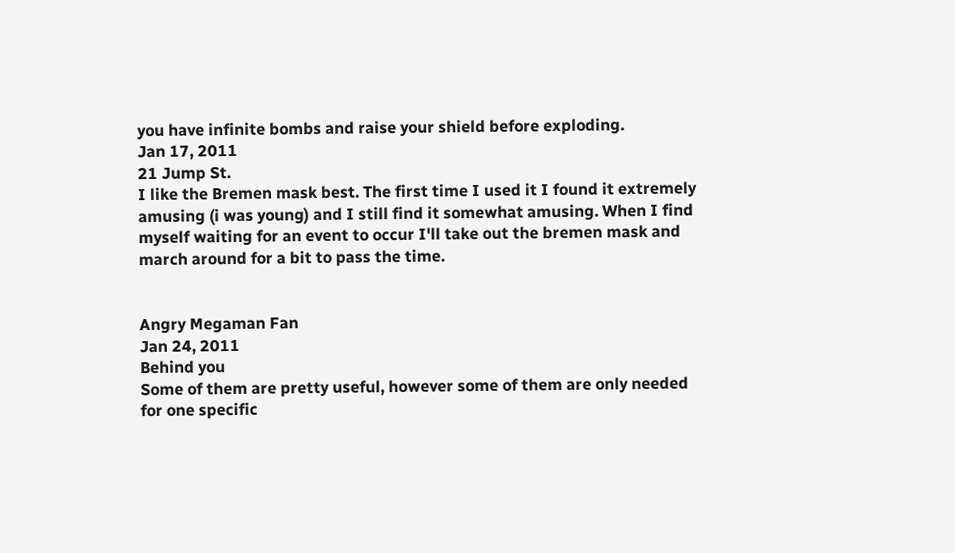you have infinite bombs and raise your shield before exploding.
Jan 17, 2011
21 Jump St.
I like the Bremen mask best. The first time I used it I found it extremely amusing (i was young) and I still find it somewhat amusing. When I find myself waiting for an event to occur I'll take out the bremen mask and march around for a bit to pass the time.


Angry Megaman Fan
Jan 24, 2011
Behind you
Some of them are pretty useful, however some of them are only needed for one specific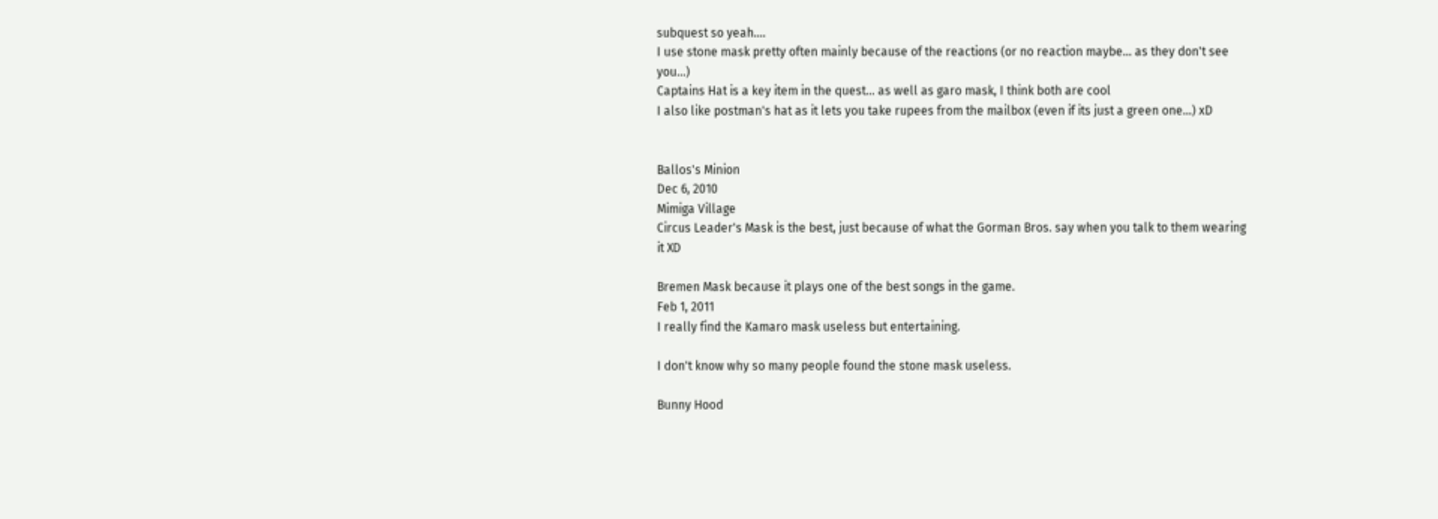subquest so yeah....
I use stone mask pretty often mainly because of the reactions (or no reaction maybe... as they don't see you...)
Captains Hat is a key item in the quest... as well as garo mask, I think both are cool
I also like postman's hat as it lets you take rupees from the mailbox (even if its just a green one...) xD


Ballos's Minion
Dec 6, 2010
Mimiga Village
Circus Leader's Mask is the best, just because of what the Gorman Bros. say when you talk to them wearing it XD

Bremen Mask because it plays one of the best songs in the game.
Feb 1, 2011
I really find the Kamaro mask useless but entertaining.

I don't know why so many people found the stone mask useless.

Bunny Hood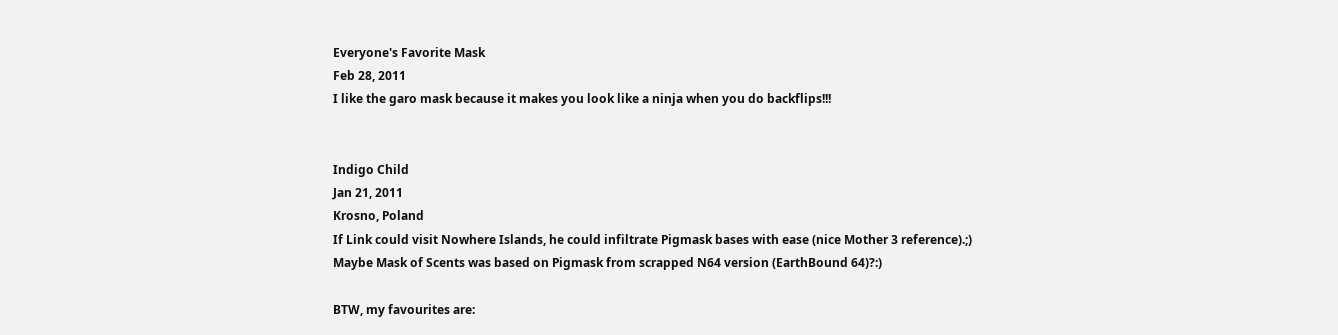Everyone's Favorite Mask
Feb 28, 2011
I like the garo mask because it makes you look like a ninja when you do backflips!!!


Indigo Child
Jan 21, 2011
Krosno, Poland
If Link could visit Nowhere Islands, he could infiltrate Pigmask bases with ease (nice Mother 3 reference).;)
Maybe Mask of Scents was based on Pigmask from scrapped N64 version (EarthBound 64)?:)

BTW, my favourites are: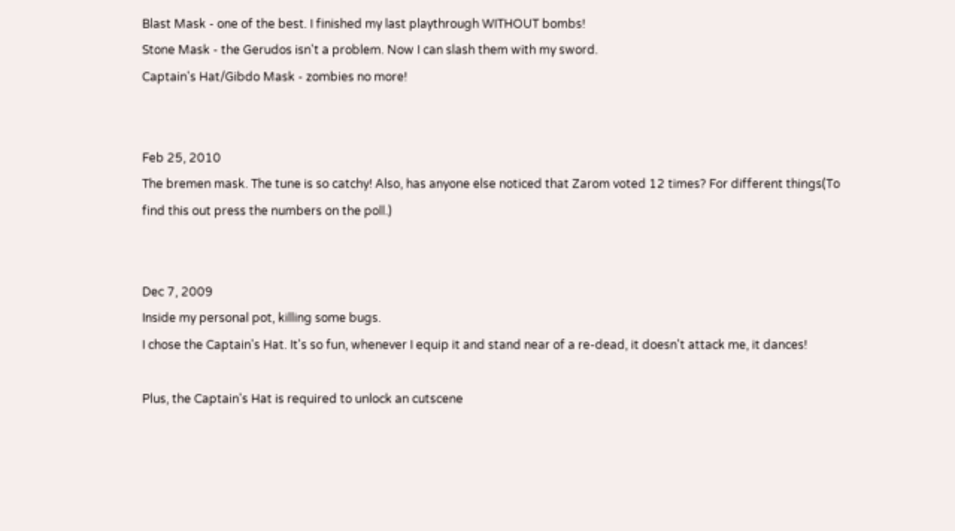Blast Mask - one of the best. I finished my last playthrough WITHOUT bombs!
Stone Mask - the Gerudos isn't a problem. Now I can slash them with my sword.
Captain's Hat/Gibdo Mask - zombies no more!


Feb 25, 2010
The bremen mask. The tune is so catchy! Also, has anyone else noticed that Zarom voted 12 times? For different things(To find this out press the numbers on the poll.)


Dec 7, 2009
Inside my personal pot, killing some bugs.
I chose the Captain's Hat. It's so fun, whenever I equip it and stand near of a re-dead, it doesn't attack me, it dances!

Plus, the Captain's Hat is required to unlock an cutscene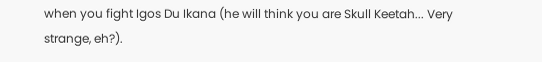when you fight Igos Du Ikana (he will think you are Skull Keetah... Very strange, eh?).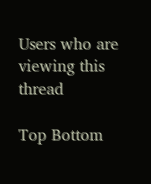Users who are viewing this thread

Top Bottom